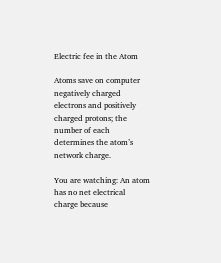Electric fee in the Atom

Atoms save on computer negatively charged electrons and positively charged protons; the number of each determines the atom’s network charge.

You are watching: An atom has no net electrical charge because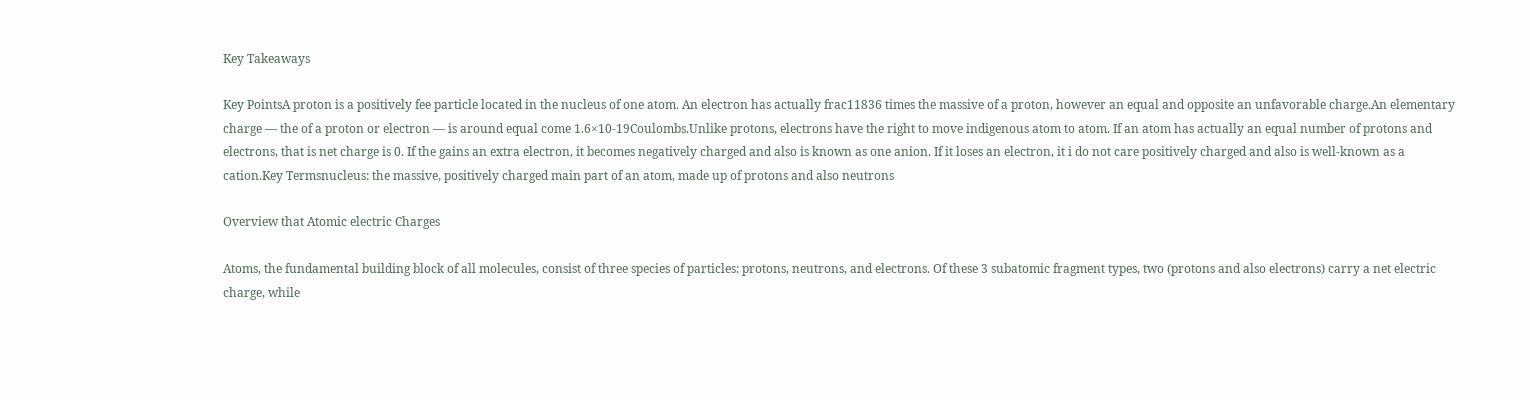Key Takeaways

Key PointsA proton is a positively fee particle located in the nucleus of one atom. An electron has actually frac11836 times the massive of a proton, however an equal and opposite an unfavorable charge.An elementary charge — the of a proton or electron — is around equal come 1.6×10-19Coulombs.Unlike protons, electrons have the right to move indigenous atom to atom. If an atom has actually an equal number of protons and electrons, that is net charge is 0. If the gains an extra electron, it becomes negatively charged and also is known as one anion. If it loses an electron, it i do not care positively charged and also is well-known as a cation.Key Termsnucleus: the massive, positively charged main part of an atom, made up of protons and also neutrons

Overview that Atomic electric Charges

Atoms, the fundamental building block of all molecules, consist of three species of particles: protons, neutrons, and electrons. Of these 3 subatomic fragment types, two (protons and also electrons) carry a net electric charge, while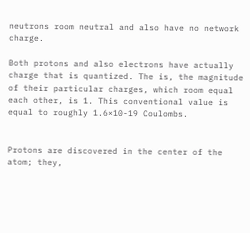neutrons room neutral and also have no network charge.

Both protons and also electrons have actually charge that is quantized. The is, the magnitude of their particular charges, which room equal each other, is 1. This conventional value is equal to roughly 1.6×10-19 Coulombs.


Protons are discovered in the center of the atom; they,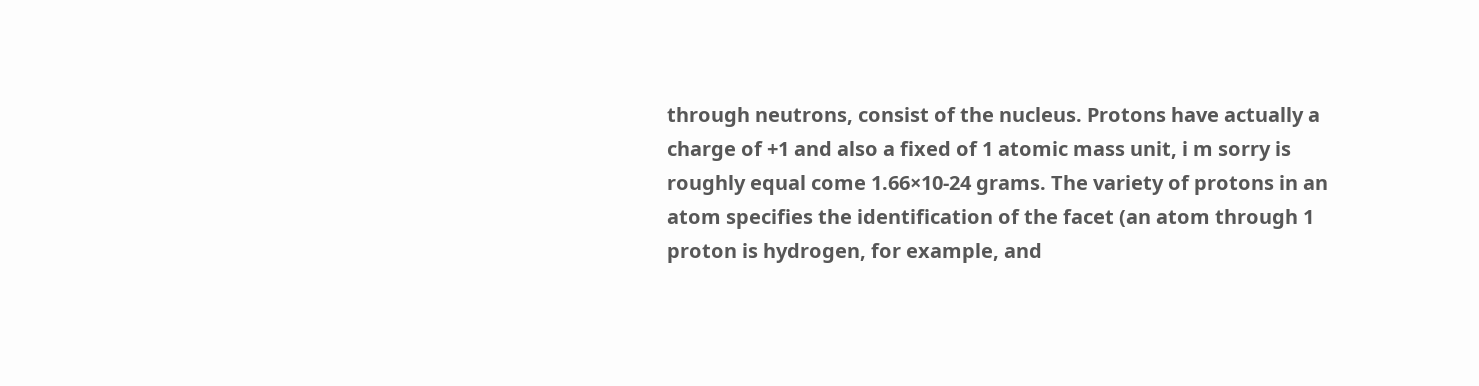through neutrons, consist of the nucleus. Protons have actually a charge of +1 and also a fixed of 1 atomic mass unit, i m sorry is roughly equal come 1.66×10-24 grams. The variety of protons in an atom specifies the identification of the facet (an atom through 1 proton is hydrogen, for example, and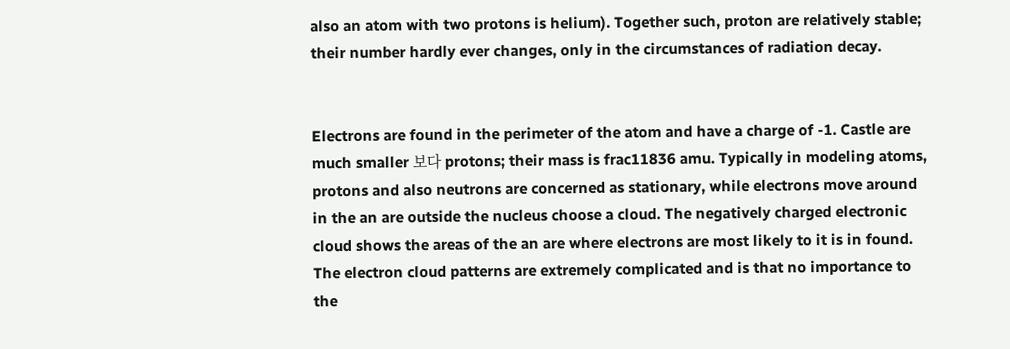also an atom with two protons is helium). Together such, proton are relatively stable; their number hardly ever changes, only in the circumstances of radiation decay.


Electrons are found in the perimeter of the atom and have a charge of -1. Castle are much smaller 보다 protons; their mass is frac11836 amu. Typically in modeling atoms, protons and also neutrons are concerned as stationary, while electrons move around in the an are outside the nucleus choose a cloud. The negatively charged electronic cloud shows the areas of the an are where electrons are most likely to it is in found. The electron cloud patterns are extremely complicated and is that no importance to the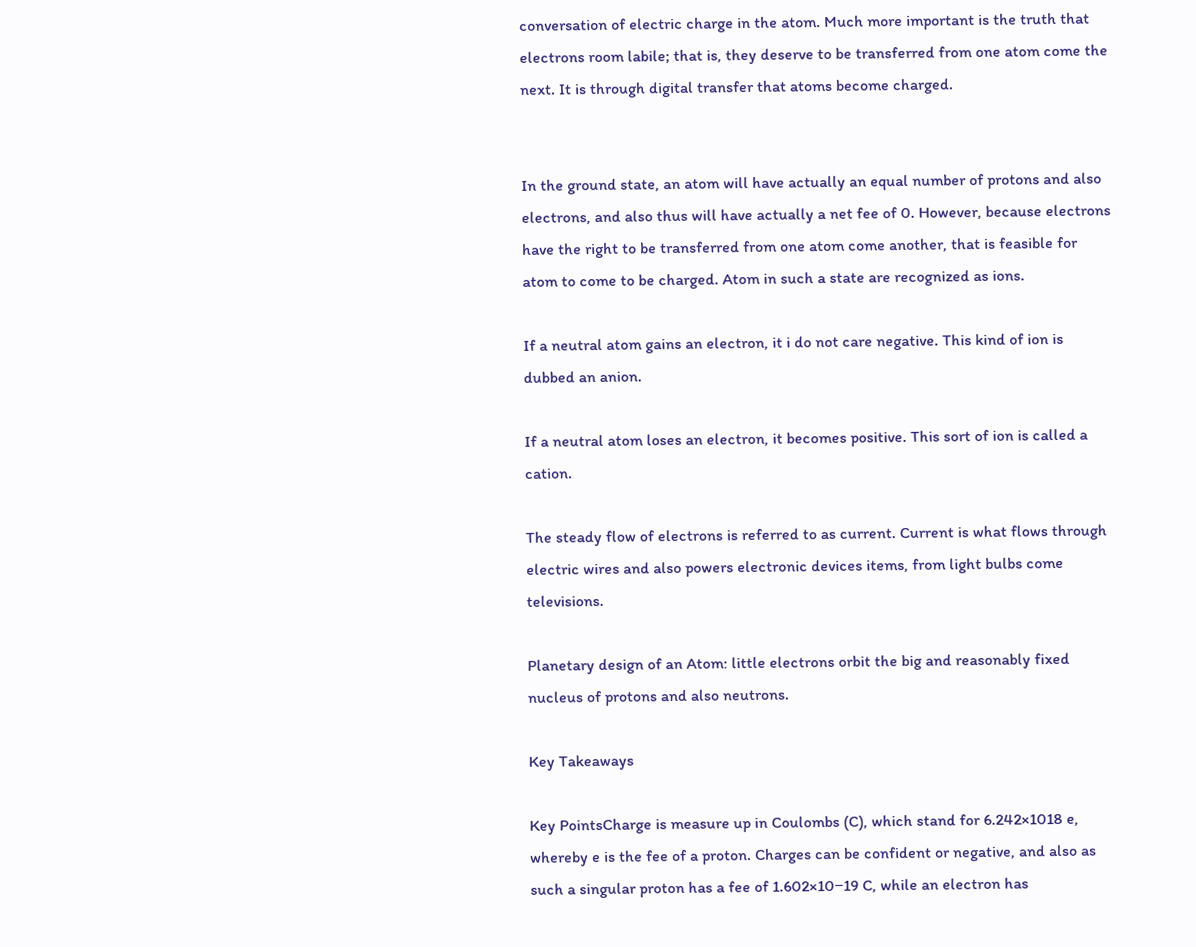conversation of electric charge in the atom. Much more important is the truth that electrons room labile; that is, they deserve to be transferred from one atom come the next. It is through digital transfer that atoms become charged.


In the ground state, an atom will have actually an equal number of protons and also electrons, and also thus will have actually a net fee of 0. However, because electrons have the right to be transferred from one atom come another, that is feasible for atom to come to be charged. Atom in such a state are recognized as ions.

If a neutral atom gains an electron, it i do not care negative. This kind of ion is dubbed an anion.

If a neutral atom loses an electron, it becomes positive. This sort of ion is called a cation.

The steady flow of electrons is referred to as current. Current is what flows through electric wires and also powers electronic devices items, from light bulbs come televisions.

Planetary design of an Atom: little electrons orbit the big and reasonably fixed nucleus of protons and also neutrons.

Key Takeaways

Key PointsCharge is measure up in Coulombs (C), which stand for 6.242×1018 e, whereby e is the fee of a proton. Charges can be confident or negative, and also as such a singular proton has a fee of 1.602×10−19 C, while an electron has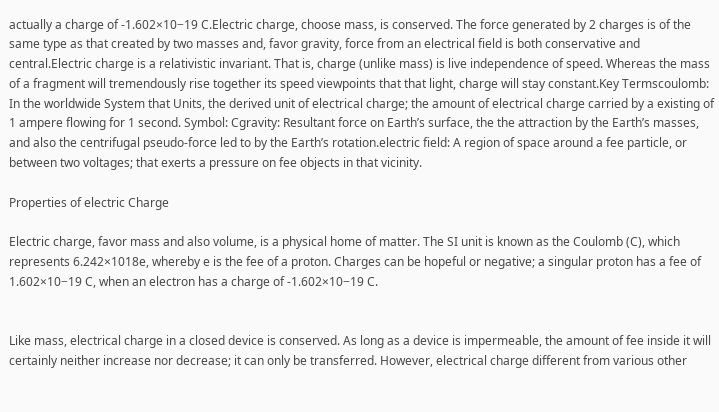actually a charge of -1.602×10−19 C.Electric charge, choose mass, is conserved. The force generated by 2 charges is of the same type as that created by two masses and, favor gravity, force from an electrical field is both conservative and central.Electric charge is a relativistic invariant. That is, charge (unlike mass) is live independence of speed. Whereas the mass of a fragment will tremendously rise together its speed viewpoints that that light, charge will stay constant.Key Termscoulomb: In the worldwide System that Units, the derived unit of electrical charge; the amount of electrical charge carried by a existing of 1 ampere flowing for 1 second. Symbol: Cgravity: Resultant force on Earth’s surface, the the attraction by the Earth’s masses, and also the centrifugal pseudo-force led to by the Earth’s rotation.electric field: A region of space around a fee particle, or between two voltages; that exerts a pressure on fee objects in that vicinity.

Properties of electric Charge

Electric charge, favor mass and also volume, is a physical home of matter. The SI unit is known as the Coulomb (C), which represents 6.242×1018e, whereby e is the fee of a proton. Charges can be hopeful or negative; a singular proton has a fee of 1.602×10−19 C, when an electron has a charge of -1.602×10−19 C.


Like mass, electrical charge in a closed device is conserved. As long as a device is impermeable, the amount of fee inside it will certainly neither increase nor decrease; it can only be transferred. However, electrical charge different from various other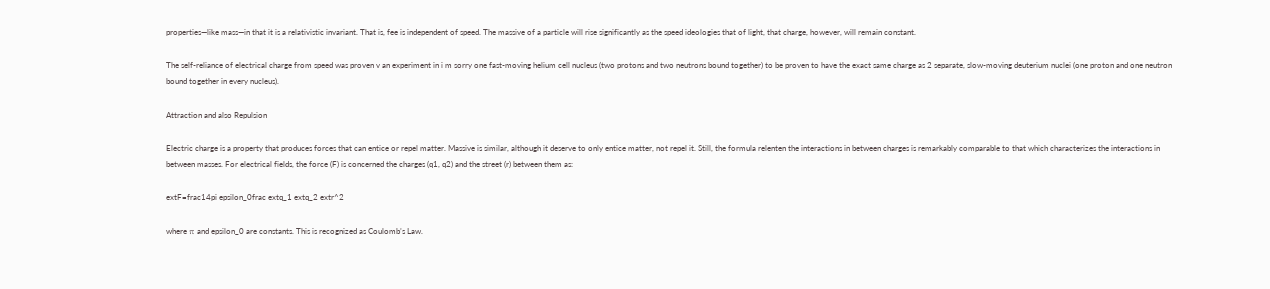properties—like mass—in that it is a relativistic invariant. That is, fee is independent of speed. The massive of a particle will rise significantly as the speed ideologies that of light, that charge, however, will remain constant.

The self-reliance of electrical charge from speed was proven v an experiment in i m sorry one fast-moving helium cell nucleus (two protons and two neutrons bound together) to be proven to have the exact same charge as 2 separate, slow-moving deuterium nuclei (one proton and one neutron bound together in every nucleus).

Attraction and also Repulsion

Electric charge is a property that produces forces that can entice or repel matter. Massive is similar, although it deserve to only entice matter, not repel it. Still, the formula relenten the interactions in between charges is remarkably comparable to that which characterizes the interactions in between masses. For electrical fields, the force (F) is concerned the charges (q1, q2) and the street (r) between them as:

extF=frac14pi epsilon_0frac extq_1 extq_2 extr^2

where π and epsilon_0 are constants. This is recognized as Coulomb’s Law.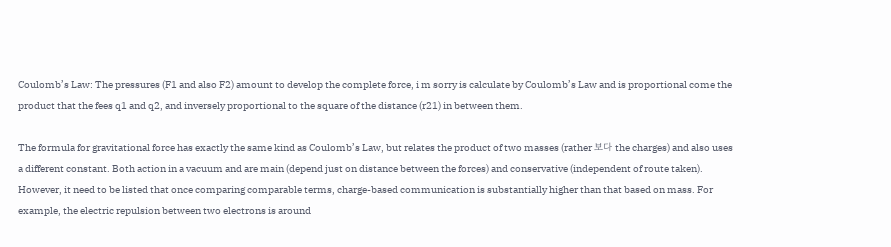Coulomb’s Law: The pressures (F1 and also F2) amount to develop the complete force, i m sorry is calculate by Coulomb’s Law and is proportional come the product that the fees q1 and q2, and inversely proportional to the square of the distance (r21) in between them.

The formula for gravitational force has exactly the same kind as Coulomb’s Law, but relates the product of two masses (rather 보다 the charges) and also uses a different constant. Both action in a vacuum and are main (depend just on distance between the forces) and conservative (independent of route taken). However, it need to be listed that once comparing comparable terms, charge-based communication is substantially higher than that based on mass. For example, the electric repulsion between two electrons is around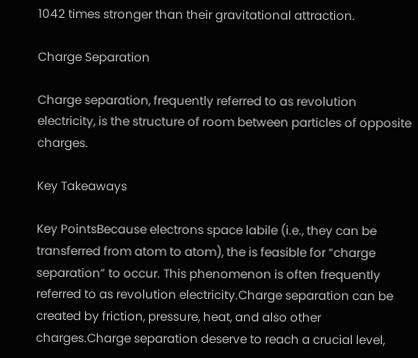1042 times stronger than their gravitational attraction.

Charge Separation

Charge separation, frequently referred to as revolution electricity, is the structure of room between particles of opposite charges.

Key Takeaways

Key PointsBecause electrons space labile (i.e., they can be transferred from atom to atom), the is feasible for “charge separation” to occur. This phenomenon is often frequently referred to as revolution electricity.Charge separation can be created by friction, pressure, heat, and also other charges.Charge separation deserve to reach a crucial level,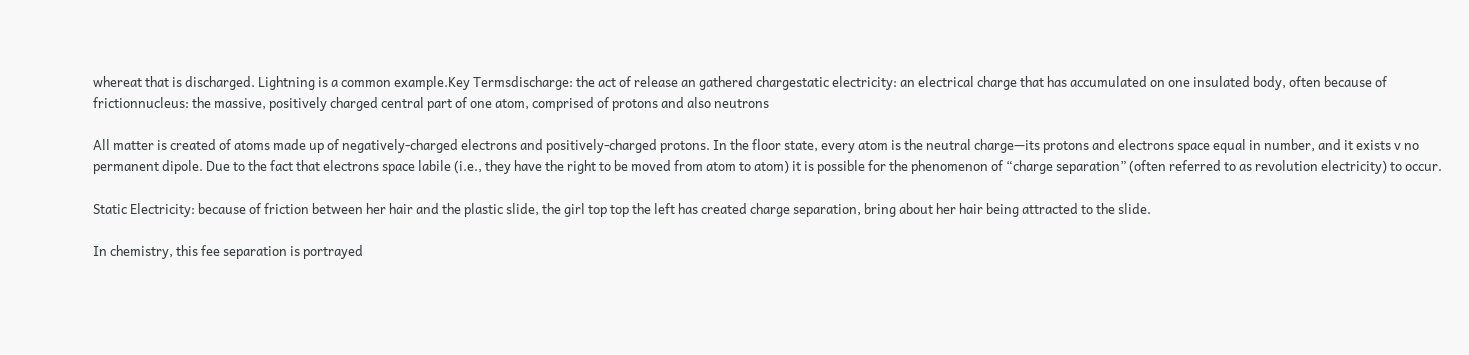whereat that is discharged. Lightning is a common example.Key Termsdischarge: the act of release an gathered chargestatic electricity: an electrical charge that has accumulated on one insulated body, often because of frictionnucleus: the massive, positively charged central part of one atom, comprised of protons and also neutrons

All matter is created of atoms made up of negatively-charged electrons and positively-charged protons. In the floor state, every atom is the neutral charge—its protons and electrons space equal in number, and it exists v no permanent dipole. Due to the fact that electrons space labile (i.e., they have the right to be moved from atom to atom) it is possible for the phenomenon of “charge separation” (often referred to as revolution electricity) to occur.

Static Electricity: because of friction between her hair and the plastic slide, the girl top top the left has created charge separation, bring about her hair being attracted to the slide.

In chemistry, this fee separation is portrayed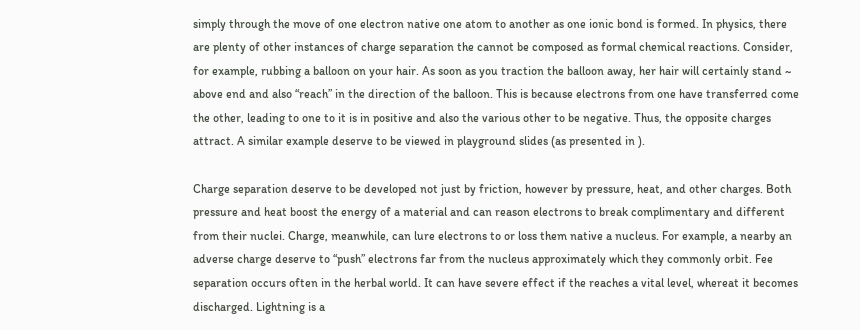simply through the move of one electron native one atom to another as one ionic bond is formed. In physics, there are plenty of other instances of charge separation the cannot be composed as formal chemical reactions. Consider, for example, rubbing a balloon on your hair. As soon as you traction the balloon away, her hair will certainly stand ~ above end and also “reach” in the direction of the balloon. This is because electrons from one have transferred come the other, leading to one to it is in positive and also the various other to be negative. Thus, the opposite charges attract. A similar example deserve to be viewed in playground slides (as presented in ).

Charge separation deserve to be developed not just by friction, however by pressure, heat, and other charges. Both pressure and heat boost the energy of a material and can reason electrons to break complimentary and different from their nuclei. Charge, meanwhile, can lure electrons to or loss them native a nucleus. For example, a nearby an adverse charge deserve to “push” electrons far from the nucleus approximately which they commonly orbit. Fee separation occurs often in the herbal world. It can have severe effect if the reaches a vital level, whereat it becomes discharged. Lightning is a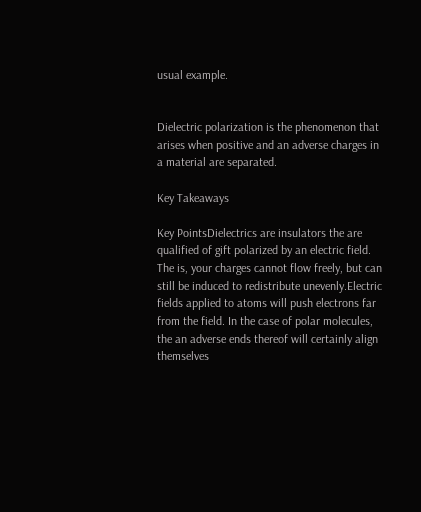usual example.


Dielectric polarization is the phenomenon that arises when positive and an adverse charges in a material are separated.

Key Takeaways

Key PointsDielectrics are insulators the are qualified of gift polarized by an electric field. The is, your charges cannot flow freely, but can still be induced to redistribute unevenly.Electric fields applied to atoms will push electrons far from the field. In the case of polar molecules, the an adverse ends thereof will certainly align themselves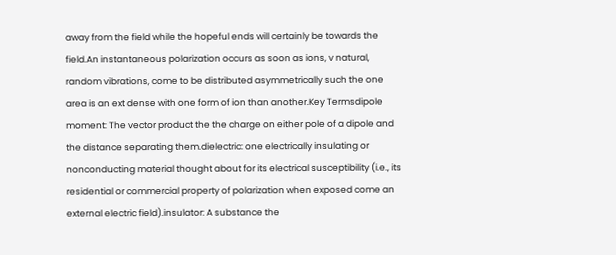away from the field while the hopeful ends will certainly be towards the field.An instantaneous polarization occurs as soon as ions, v natural, random vibrations, come to be distributed asymmetrically such the one area is an ext dense with one form of ion than another.Key Termsdipole moment: The vector product the the charge on either pole of a dipole and the distance separating them.dielectric: one electrically insulating or nonconducting material thought about for its electrical susceptibility (i.e., its residential or commercial property of polarization when exposed come an external electric field).insulator: A substance the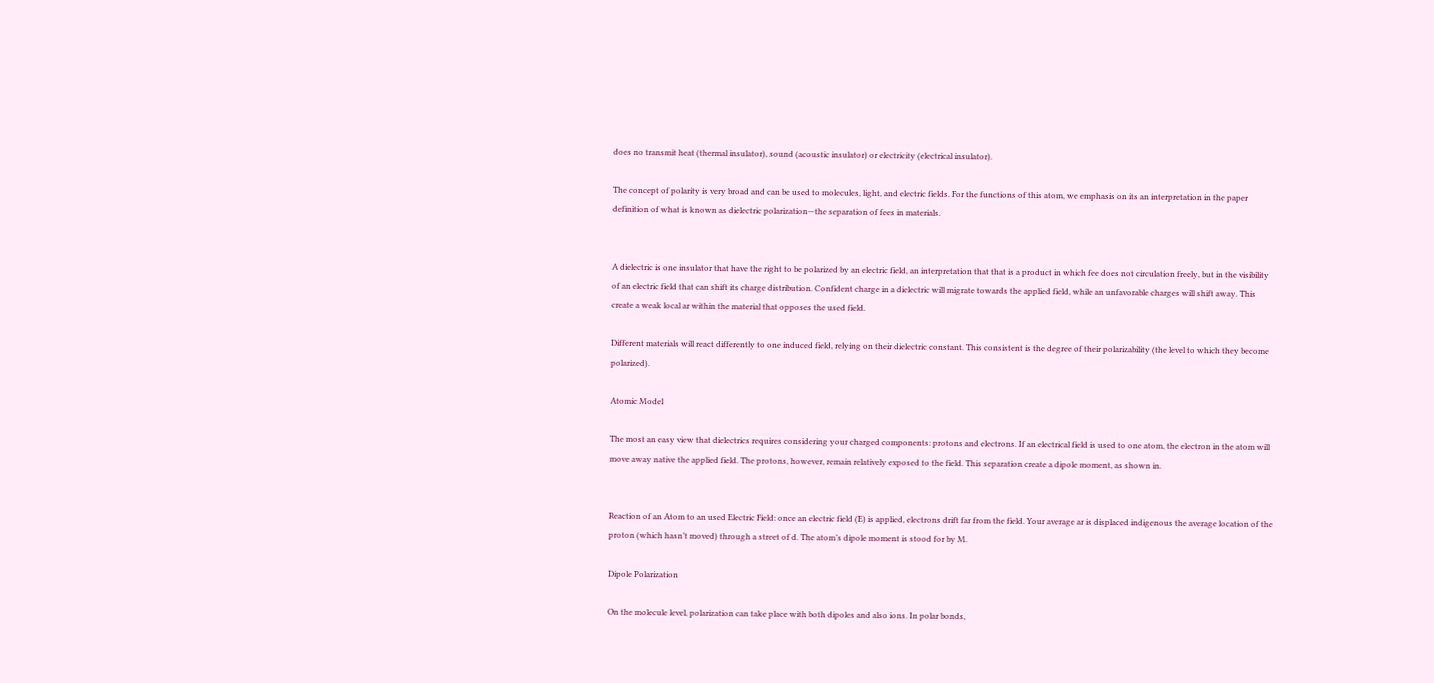does no transmit heat (thermal insulator), sound (acoustic insulator) or electricity (electrical insulator).

The concept of polarity is very broad and can be used to molecules, light, and electric fields. For the functions of this atom, we emphasis on its an interpretation in the paper definition of what is known as dielectric polarization—the separation of fees in materials.


A dielectric is one insulator that have the right to be polarized by an electric field, an interpretation that that is a product in which fee does not circulation freely, but in the visibility of an electric field that can shift its charge distribution. Confident charge in a dielectric will migrate towards the applied field, while an unfavorable charges will shift away. This create a weak local ar within the material that opposes the used field.

Different materials will react differently to one induced field, relying on their dielectric constant. This consistent is the degree of their polarizability (the level to which they become polarized).

Atomic Model

The most an easy view that dielectrics requires considering your charged components: protons and electrons. If an electrical field is used to one atom, the electron in the atom will move away native the applied field. The protons, however, remain relatively exposed to the field. This separation create a dipole moment, as shown in.


Reaction of an Atom to an used Electric Field: once an electric field (E) is applied, electrons drift far from the field. Your average ar is displaced indigenous the average location of the proton (which hasn’t moved) through a street of d. The atom’s dipole moment is stood for by M.

Dipole Polarization

On the molecule level, polarization can take place with both dipoles and also ions. In polar bonds,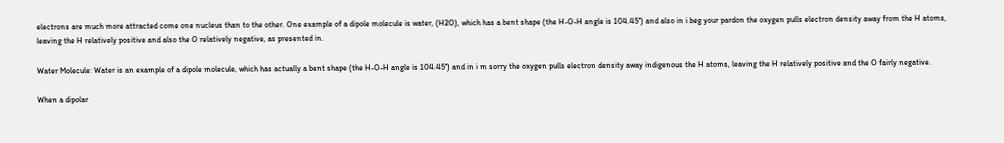electrons are much more attracted come one nucleus than to the other. One example of a dipole molecule is water, (H2O), which has a bent shape (the H-O-H angle is 104.45°) and also in i beg your pardon the oxygen pulls electron density away from the H atoms, leaving the H relatively positive and also the O relatively negative, as presented in.

Water Molecule: Water is an example of a dipole molecule, which has actually a bent shape (the H-O-H angle is 104.45°) and in i m sorry the oxygen pulls electron density away indigenous the H atoms, leaving the H relatively positive and the O fairly negative.

When a dipolar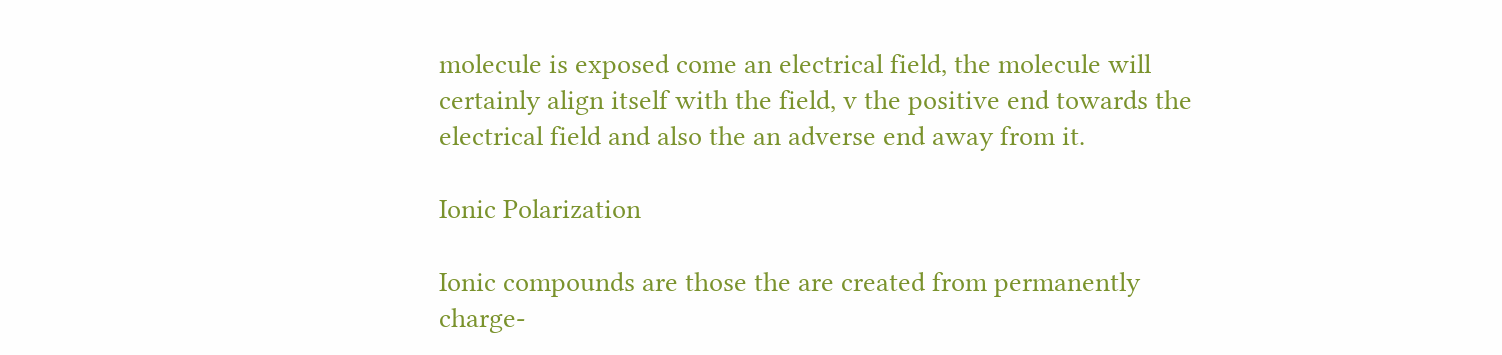molecule is exposed come an electrical field, the molecule will certainly align itself with the field, v the positive end towards the electrical field and also the an adverse end away from it.

Ionic Polarization

Ionic compounds are those the are created from permanently charge-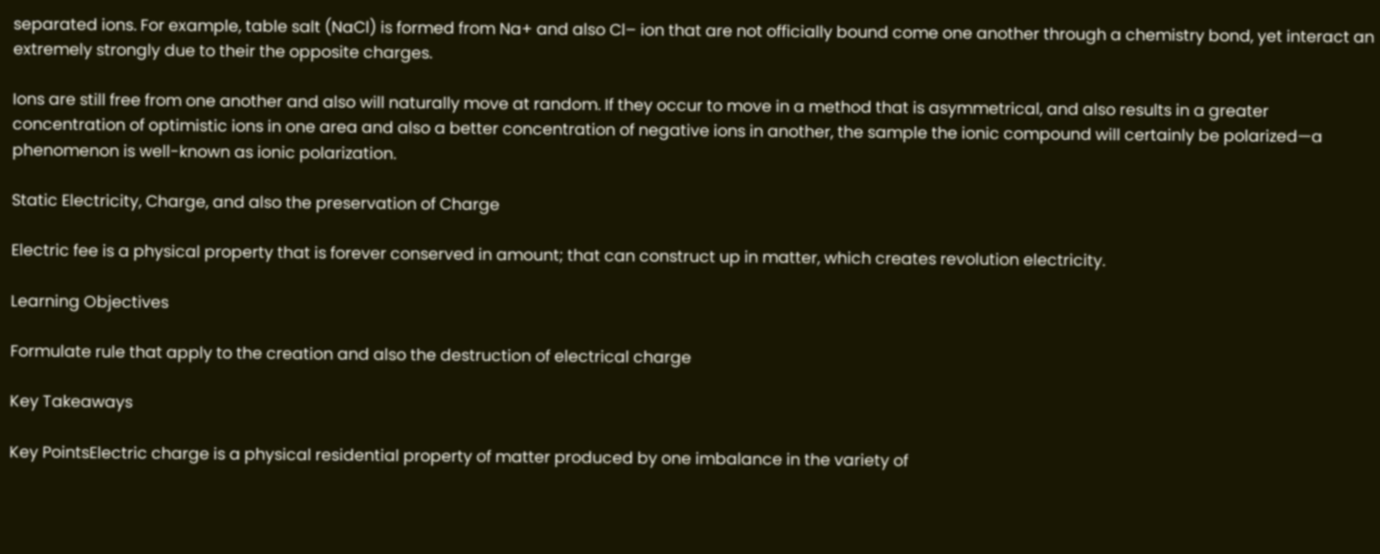separated ions. For example, table salt (NaCl) is formed from Na+ and also Cl– ion that are not officially bound come one another through a chemistry bond, yet interact an extremely strongly due to their the opposite charges.

Ions are still free from one another and also will naturally move at random. If they occur to move in a method that is asymmetrical, and also results in a greater concentration of optimistic ions in one area and also a better concentration of negative ions in another, the sample the ionic compound will certainly be polarized—a phenomenon is well-known as ionic polarization.

Static Electricity, Charge, and also the preservation of Charge

Electric fee is a physical property that is forever conserved in amount; that can construct up in matter, which creates revolution electricity.

Learning Objectives

Formulate rule that apply to the creation and also the destruction of electrical charge

Key Takeaways

Key PointsElectric charge is a physical residential property of matter produced by one imbalance in the variety of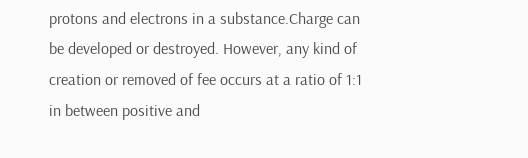protons and electrons in a substance.Charge can be developed or destroyed. However, any kind of creation or removed of fee occurs at a ratio of 1:1 in between positive and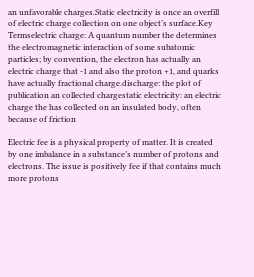an unfavorable charges.Static electricity is once an overfill of electric charge collection on one object’s surface.Key Termselectric charge: A quantum number the determines the electromagnetic interaction of some subatomic particles; by convention, the electron has actually an electric charge that -1 and also the proton +1, and quarks have actually fractional charge.discharge: the plot of publication an collected chargestatic electricity: an electric charge the has collected on an insulated body, often because of friction

Electric fee is a physical property of matter. It is created by one imbalance in a substance’s number of protons and electrons. The issue is positively fee if that contains much more protons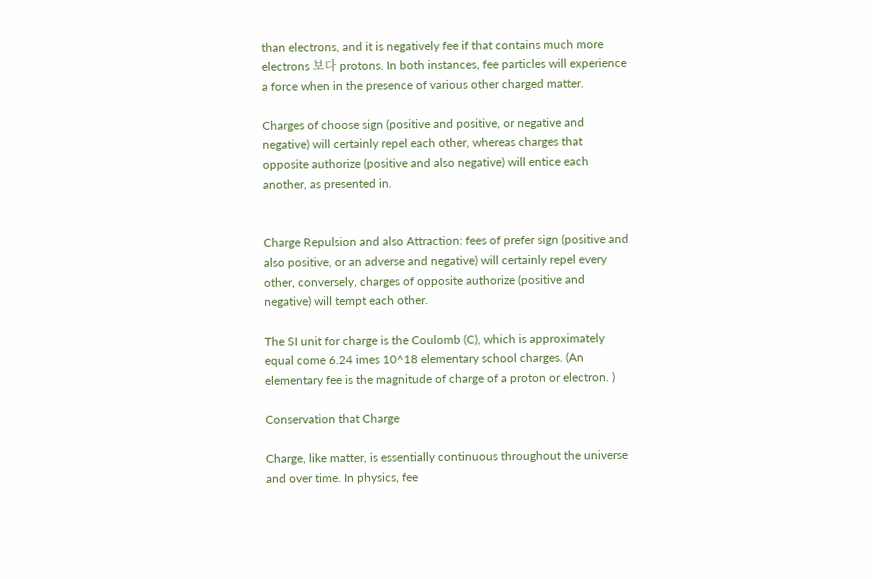than electrons, and it is negatively fee if that contains much more electrons 보다 protons. In both instances, fee particles will experience a force when in the presence of various other charged matter.

Charges of choose sign (positive and positive, or negative and negative) will certainly repel each other, whereas charges that opposite authorize (positive and also negative) will entice each another, as presented in.


Charge Repulsion and also Attraction: fees of prefer sign (positive and also positive, or an adverse and negative) will certainly repel every other, conversely, charges of opposite authorize (positive and negative) will tempt each other.

The SI unit for charge is the Coulomb (C), which is approximately equal come 6.24 imes 10^18 elementary school charges. (An elementary fee is the magnitude of charge of a proton or electron. )

Conservation that Charge

Charge, like matter, is essentially continuous throughout the universe and over time. In physics, fee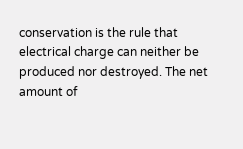conservation is the rule that electrical charge can neither be produced nor destroyed. The net amount of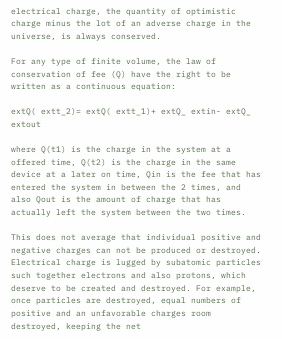electrical charge, the quantity of optimistic charge minus the lot of an adverse charge in the universe, is always conserved.

For any type of finite volume, the law of conservation of fee (Q) have the right to be written as a continuous equation:

extQ( extt_2)= extQ( extt_1)+ extQ_ extin- extQ_ extout

where Q(t1) is the charge in the system at a offered time, Q(t2) is the charge in the same device at a later on time, Qin is the fee that has entered the system in between the 2 times, and also Qout is the amount of charge that has actually left the system between the two times.

This does not average that individual positive and negative charges can not be produced or destroyed. Electrical charge is lugged by subatomic particles such together electrons and also protons, which deserve to be created and destroyed. For example, once particles are destroyed, equal numbers of positive and an unfavorable charges room destroyed, keeping the net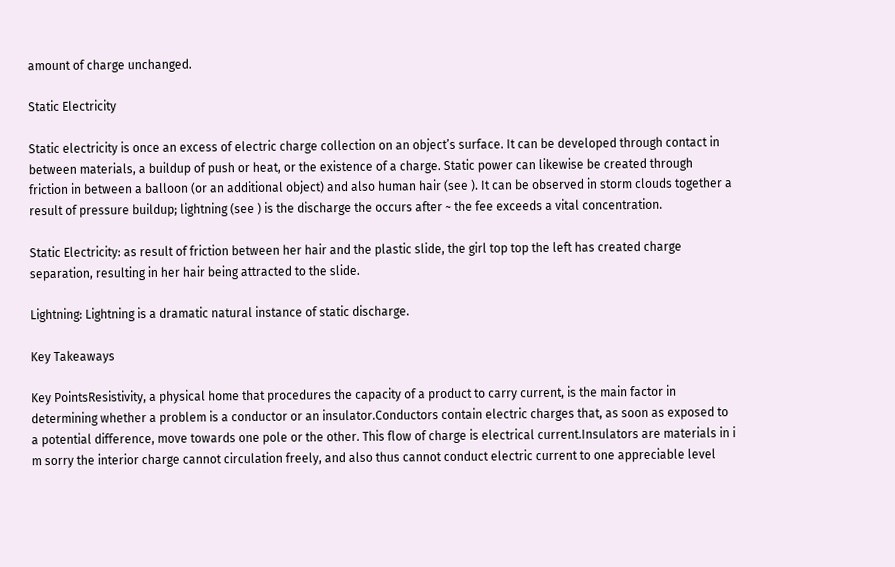amount of charge unchanged.

Static Electricity

Static electricity is once an excess of electric charge collection on an object’s surface. It can be developed through contact in between materials, a buildup of push or heat, or the existence of a charge. Static power can likewise be created through friction in between a balloon (or an additional object) and also human hair (see ). It can be observed in storm clouds together a result of pressure buildup; lightning (see ) is the discharge the occurs after ~ the fee exceeds a vital concentration.

Static Electricity: as result of friction between her hair and the plastic slide, the girl top top the left has created charge separation, resulting in her hair being attracted to the slide.

Lightning: Lightning is a dramatic natural instance of static discharge.

Key Takeaways

Key PointsResistivity, a physical home that procedures the capacity of a product to carry current, is the main factor in determining whether a problem is a conductor or an insulator.Conductors contain electric charges that, as soon as exposed to a potential difference, move towards one pole or the other. This flow of charge is electrical current.Insulators are materials in i m sorry the interior charge cannot circulation freely, and also thus cannot conduct electric current to one appreciable level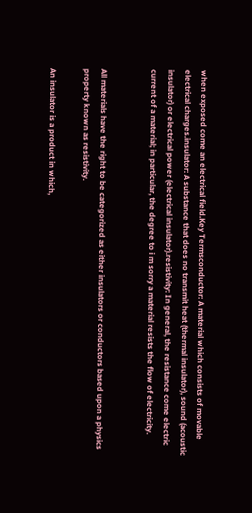when exposed come an electrical field.Key Termsconductor: A material which consists of movable electrical charges.insulator: A substance that does no transmit heat (thermal insulator), sound (acoustic insulator) or electrical power (electrical insulator).resistivity: In general, the resistance come electric current of a material; in particular, the degree to i m sorry a material resists the flow of electricity.


All materials have the right to be categorized as either insulators or conductors based upon a physics property known as resistivity.

An insulator is a product in which,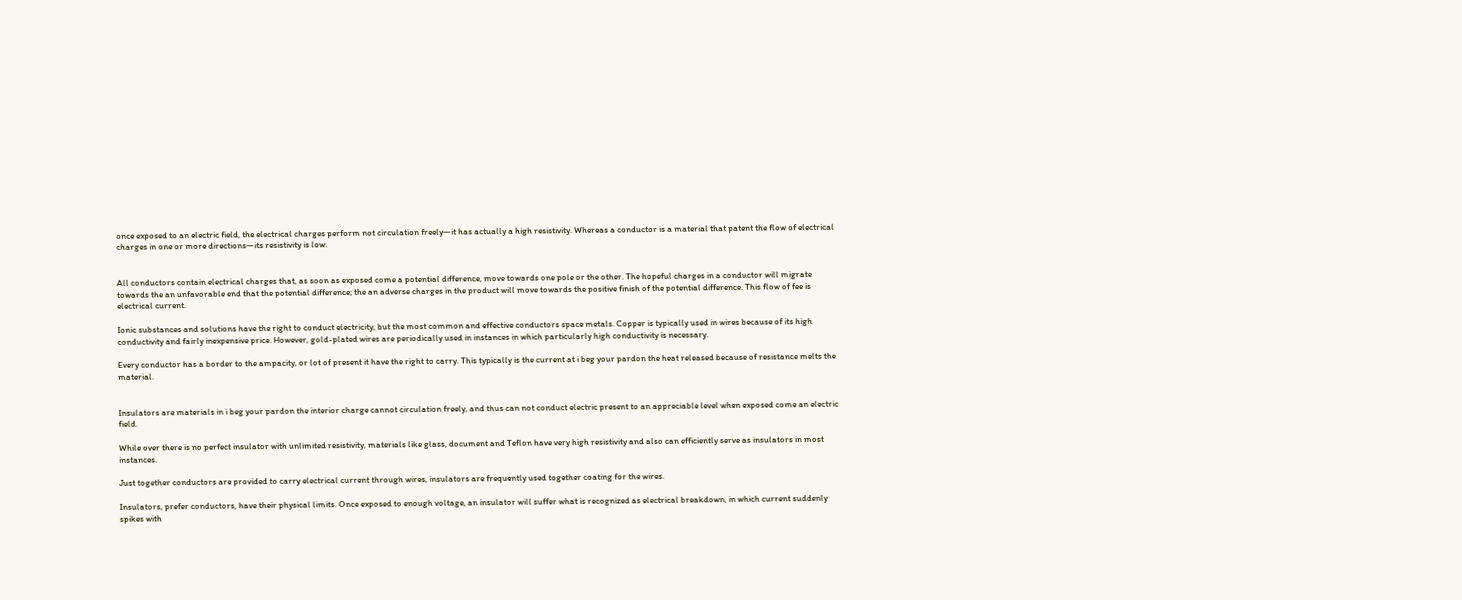once exposed to an electric field, the electrical charges perform not circulation freely—it has actually a high resistivity. Whereas a conductor is a material that patent the flow of electrical charges in one or more directions—its resistivity is low.


All conductors contain electrical charges that, as soon as exposed come a potential difference, move towards one pole or the other. The hopeful charges in a conductor will migrate towards the an unfavorable end that the potential difference; the an adverse charges in the product will move towards the positive finish of the potential difference. This flow of fee is electrical current.

Ionic substances and solutions have the right to conduct electricity, but the most common and effective conductors space metals. Copper is typically used in wires because of its high conductivity and fairly inexpensive price. However, gold-plated wires are periodically used in instances in which particularly high conductivity is necessary.

Every conductor has a border to the ampacity, or lot of present it have the right to carry. This typically is the current at i beg your pardon the heat released because of resistance melts the material.


Insulators are materials in i beg your pardon the interior charge cannot circulation freely, and thus can not conduct electric present to an appreciable level when exposed come an electric field.

While over there is no perfect insulator with unlimited resistivity, materials like glass, document and Teflon have very high resistivity and also can efficiently serve as insulators in most instances.

Just together conductors are provided to carry electrical current through wires, insulators are frequently used together coating for the wires.

Insulators, prefer conductors, have their physical limits. Once exposed to enough voltage, an insulator will suffer what is recognized as electrical breakdown, in which current suddenly spikes with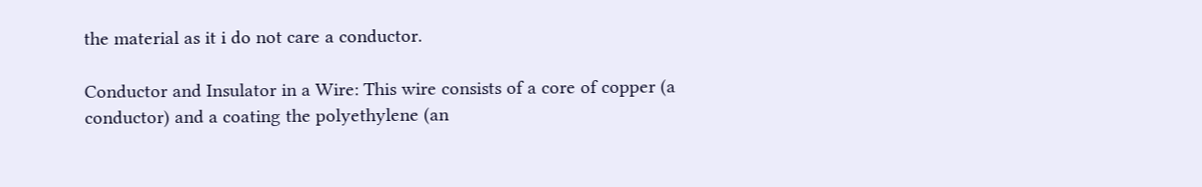the material as it i do not care a conductor.

Conductor and Insulator in a Wire: This wire consists of a core of copper (a conductor) and a coating the polyethylene (an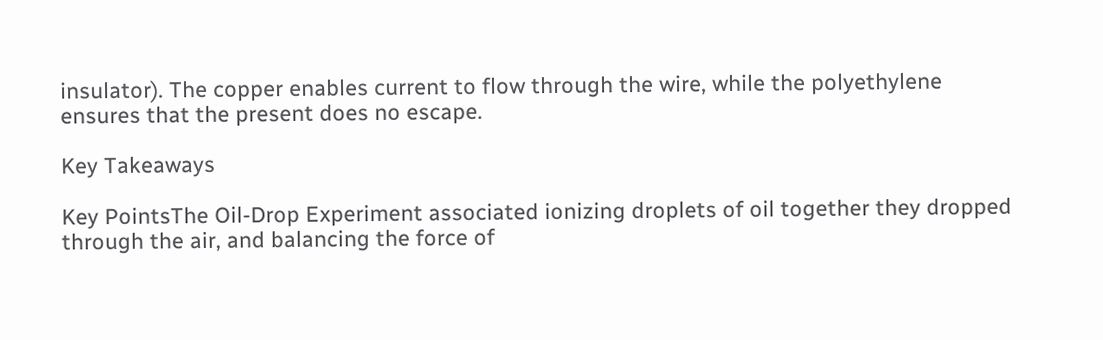insulator). The copper enables current to flow through the wire, while the polyethylene ensures that the present does no escape.

Key Takeaways

Key PointsThe Oil-Drop Experiment associated ionizing droplets of oil together they dropped through the air, and balancing the force of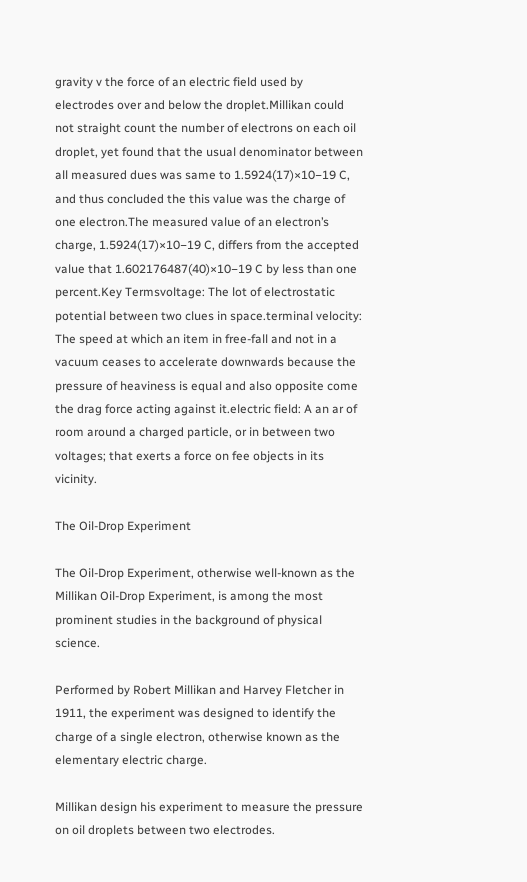gravity v the force of an electric field used by electrodes over and below the droplet.Millikan could not straight count the number of electrons on each oil droplet, yet found that the usual denominator between all measured dues was same to 1.5924(17)×10−19 C, and thus concluded the this value was the charge of one electron.The measured value of an electron’s charge, 1.5924(17)×10−19 C, differs from the accepted value that 1.602176487(40)×10−19 C by less than one percent.Key Termsvoltage: The lot of electrostatic potential between two clues in space.terminal velocity: The speed at which an item in free-fall and not in a vacuum ceases to accelerate downwards because the pressure of heaviness is equal and also opposite come the drag force acting against it.electric field: A an ar of room around a charged particle, or in between two voltages; that exerts a force on fee objects in its vicinity.

The Oil-Drop Experiment

The Oil-Drop Experiment, otherwise well-known as the Millikan Oil-Drop Experiment, is among the most prominent studies in the background of physical science.

Performed by Robert Millikan and Harvey Fletcher in 1911, the experiment was designed to identify the charge of a single electron, otherwise known as the elementary electric charge.

Millikan design his experiment to measure the pressure on oil droplets between two electrodes.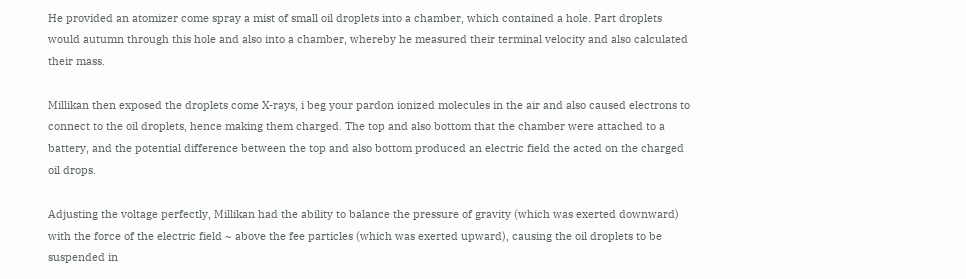He provided an atomizer come spray a mist of small oil droplets into a chamber, which contained a hole. Part droplets would autumn through this hole and also into a chamber, whereby he measured their terminal velocity and also calculated their mass.

Millikan then exposed the droplets come X-rays, i beg your pardon ionized molecules in the air and also caused electrons to connect to the oil droplets, hence making them charged. The top and also bottom that the chamber were attached to a battery, and the potential difference between the top and also bottom produced an electric field the acted on the charged oil drops.

Adjusting the voltage perfectly, Millikan had the ability to balance the pressure of gravity (which was exerted downward) with the force of the electric field ~ above the fee particles (which was exerted upward), causing the oil droplets to be suspended in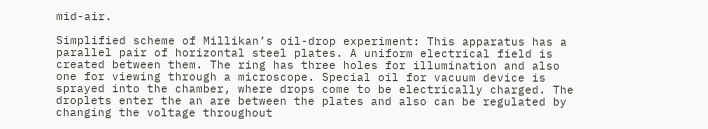mid-air.

Simplified scheme of Millikan’s oil-drop experiment: This apparatus has a parallel pair of horizontal steel plates. A uniform electrical field is created between them. The ring has three holes for illumination and also one for viewing through a microscope. Special oil for vacuum device is sprayed into the chamber, where drops come to be electrically charged. The droplets enter the an are between the plates and also can be regulated by changing the voltage throughout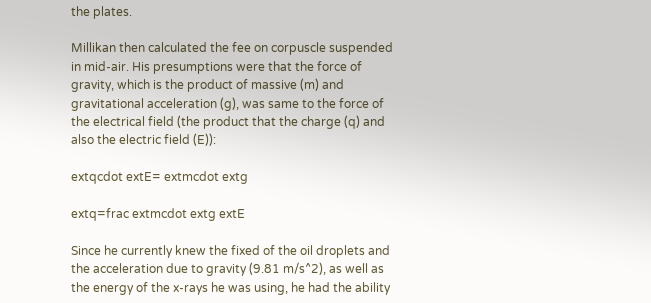the plates.

Millikan then calculated the fee on corpuscle suspended in mid-air. His presumptions were that the force of gravity, which is the product of massive (m) and gravitational acceleration (g), was same to the force of the electrical field (the product that the charge (q) and also the electric field (E)):

extqcdot extE= extmcdot extg

extq=frac extmcdot extg extE

Since he currently knew the fixed of the oil droplets and the acceleration due to gravity (9.81 m/s^2), as well as the energy of the x-rays he was using, he had the ability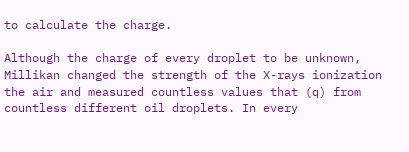to calculate the charge.

Although the charge of every droplet to be unknown, Millikan changed the strength of the X-rays ionization the air and measured countless values that (q) from countless different oil droplets. In every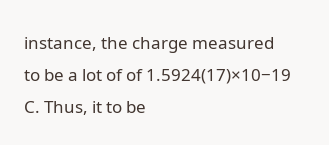instance, the charge measured to be a lot of of 1.5924(17)×10−19 C. Thus, it to be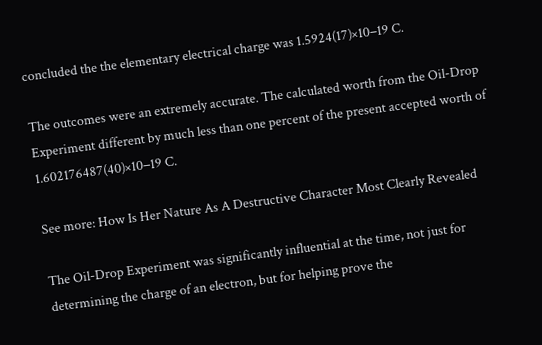concluded the the elementary electrical charge was 1.5924(17)×10−19 C.

The outcomes were an extremely accurate. The calculated worth from the Oil-Drop Experiment different by much less than one percent of the present accepted worth of 1.602176487(40)×10−19 C.

See more: How Is Her Nature As A Destructive Character Most Clearly Revealed

The Oil-Drop Experiment was significantly influential at the time, not just for determining the charge of an electron, but for helping prove the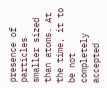presence of particles smaller sized than atoms. At the time, it to be not completely accepted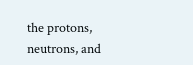the protons, neutrons, and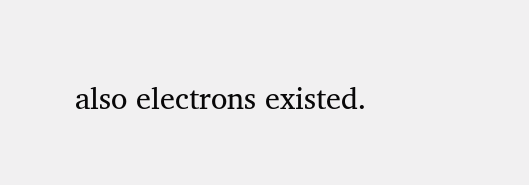also electrons existed.